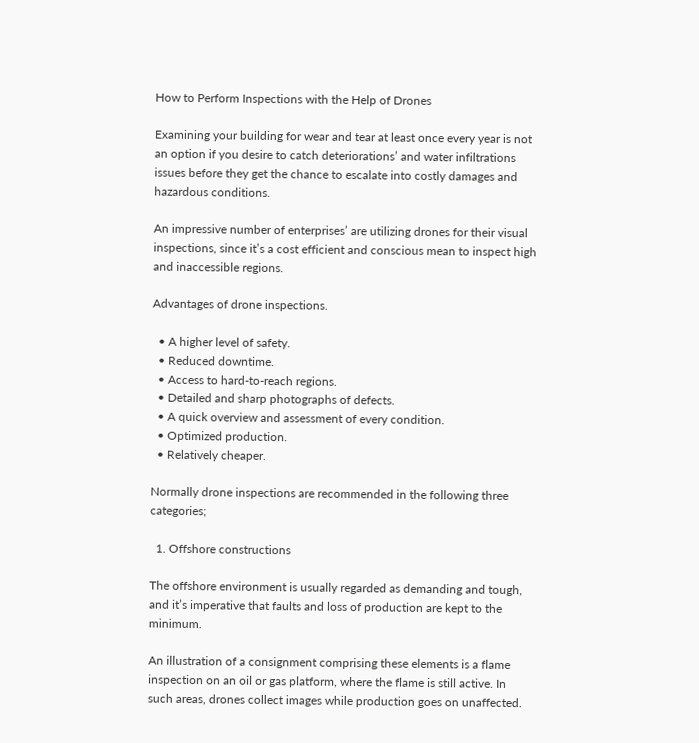How to Perform Inspections with the Help of Drones

Examining your building for wear and tear at least once every year is not an option if you desire to catch deteriorations’ and water infiltrations issues before they get the chance to escalate into costly damages and hazardous conditions.

An impressive number of enterprises’ are utilizing drones for their visual inspections, since it’s a cost efficient and conscious mean to inspect high and inaccessible regions.

Advantages of drone inspections.

  • A higher level of safety.
  • Reduced downtime.
  • Access to hard-to-reach regions.
  • Detailed and sharp photographs of defects.
  • A quick overview and assessment of every condition.
  • Optimized production.
  • Relatively cheaper.

Normally drone inspections are recommended in the following three categories;

  1. Offshore constructions

The offshore environment is usually regarded as demanding and tough, and it’s imperative that faults and loss of production are kept to the minimum.

An illustration of a consignment comprising these elements is a flame inspection on an oil or gas platform, where the flame is still active. In such areas, drones collect images while production goes on unaffected.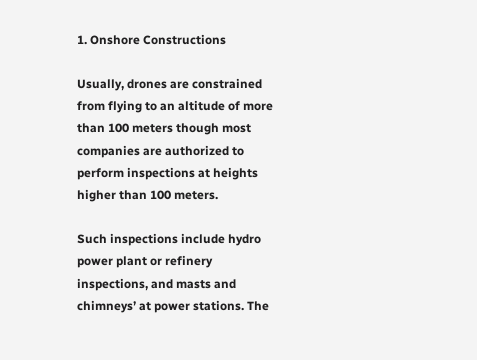1. Onshore Constructions

Usually, drones are constrained from flying to an altitude of more than 100 meters though most companies are authorized to perform inspections at heights higher than 100 meters.

Such inspections include hydro power plant or refinery inspections, and masts and chimneys’ at power stations. The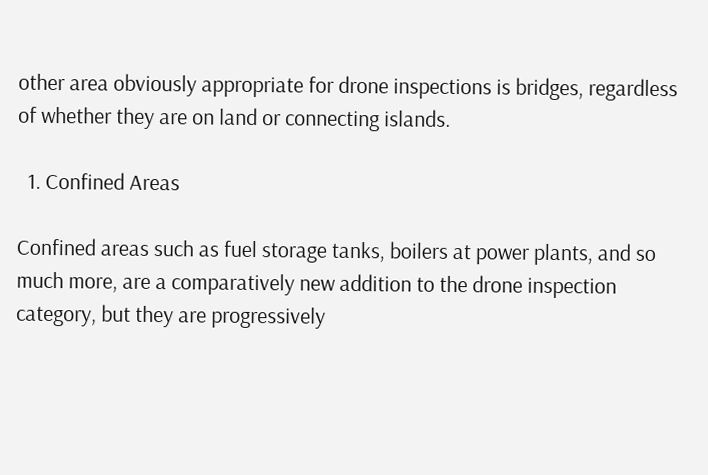other area obviously appropriate for drone inspections is bridges, regardless of whether they are on land or connecting islands.

  1. Confined Areas

Confined areas such as fuel storage tanks, boilers at power plants, and so much more, are a comparatively new addition to the drone inspection category, but they are progressively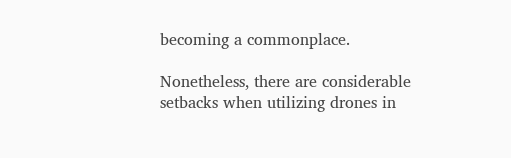becoming a commonplace.

Nonetheless, there are considerable setbacks when utilizing drones in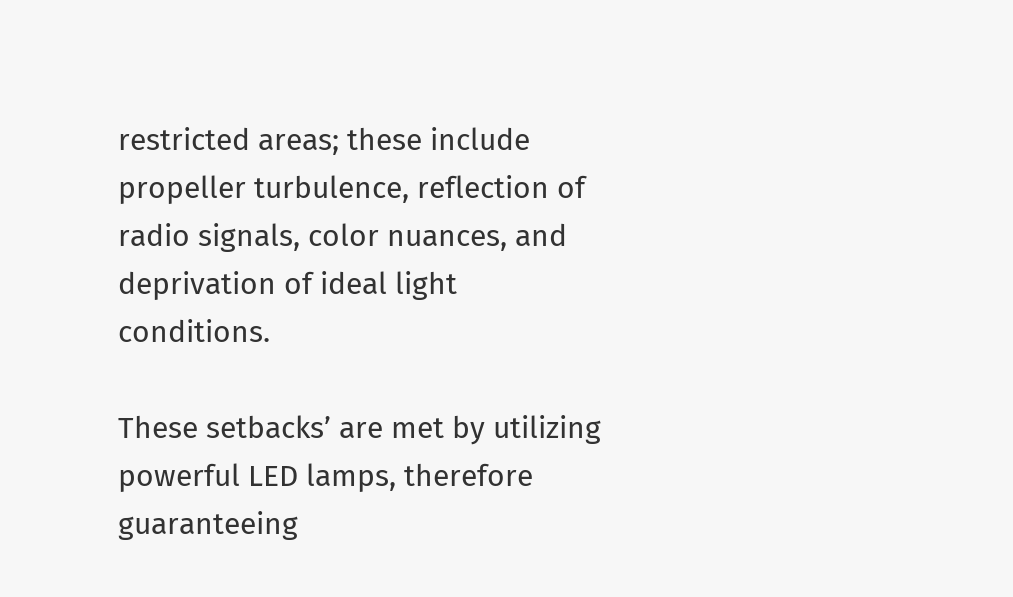restricted areas; these include propeller turbulence, reflection of radio signals, color nuances, and deprivation of ideal light conditions.

These setbacks’ are met by utilizing powerful LED lamps, therefore guaranteeing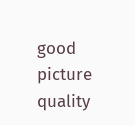good picture quality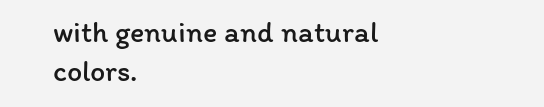with genuine and natural colors.